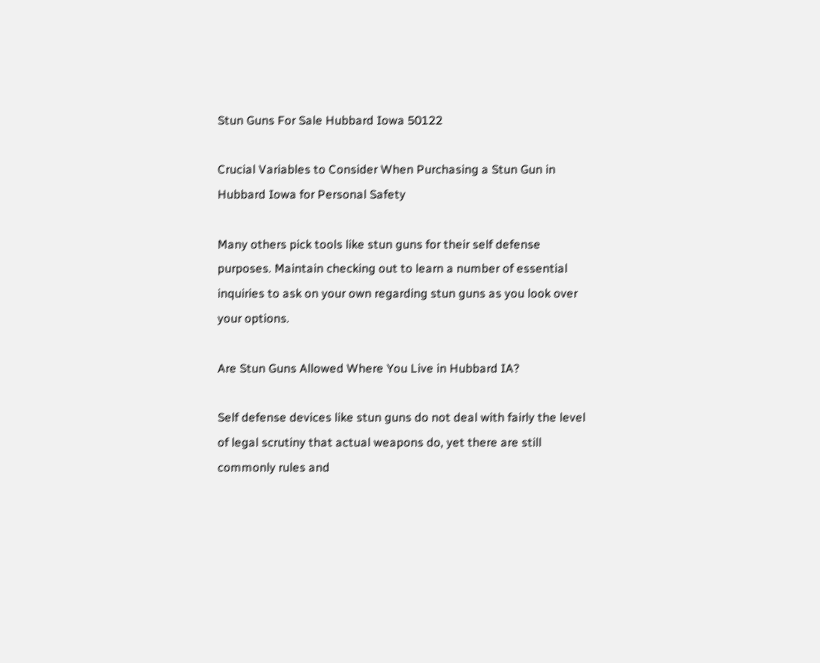Stun Guns For Sale Hubbard Iowa 50122

Crucial Variables to Consider When Purchasing a Stun Gun in Hubbard Iowa for Personal Safety

Many others pick tools like stun guns for their self defense purposes. Maintain checking out to learn a number of essential inquiries to ask on your own regarding stun guns as you look over your options.

Are Stun Guns Allowed Where You Live in Hubbard IA?

Self defense devices like stun guns do not deal with fairly the level of legal scrutiny that actual weapons do, yet there are still commonly rules and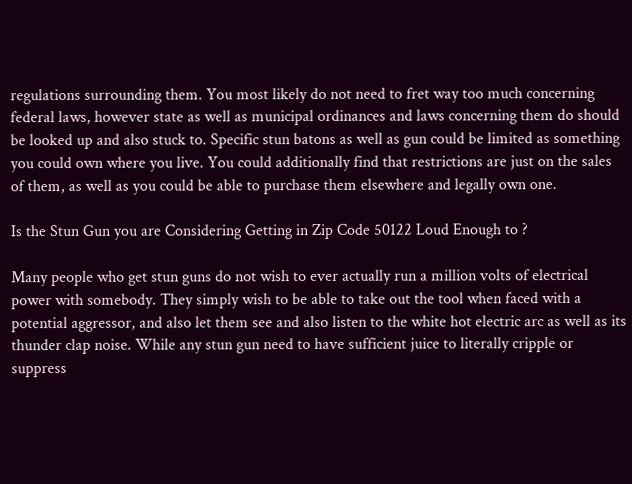regulations surrounding them. You most likely do not need to fret way too much concerning federal laws, however state as well as municipal ordinances and laws concerning them do should be looked up and also stuck to. Specific stun batons as well as gun could be limited as something you could own where you live. You could additionally find that restrictions are just on the sales of them, as well as you could be able to purchase them elsewhere and legally own one.

Is the Stun Gun you are Considering Getting in Zip Code 50122 Loud Enough to ?

Many people who get stun guns do not wish to ever actually run a million volts of electrical power with somebody. They simply wish to be able to take out the tool when faced with a potential aggressor, and also let them see and also listen to the white hot electric arc as well as its thunder clap noise. While any stun gun need to have sufficient juice to literally cripple or suppress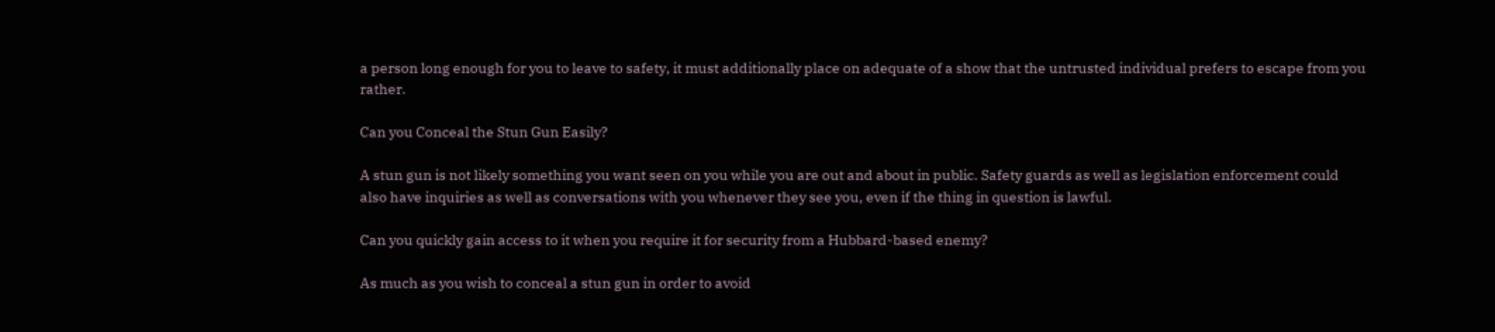a person long enough for you to leave to safety, it must additionally place on adequate of a show that the untrusted individual prefers to escape from you rather.

Can you Conceal the Stun Gun Easily?

A stun gun is not likely something you want seen on you while you are out and about in public. Safety guards as well as legislation enforcement could also have inquiries as well as conversations with you whenever they see you, even if the thing in question is lawful.

Can you quickly gain access to it when you require it for security from a Hubbard-based enemy?

As much as you wish to conceal a stun gun in order to avoid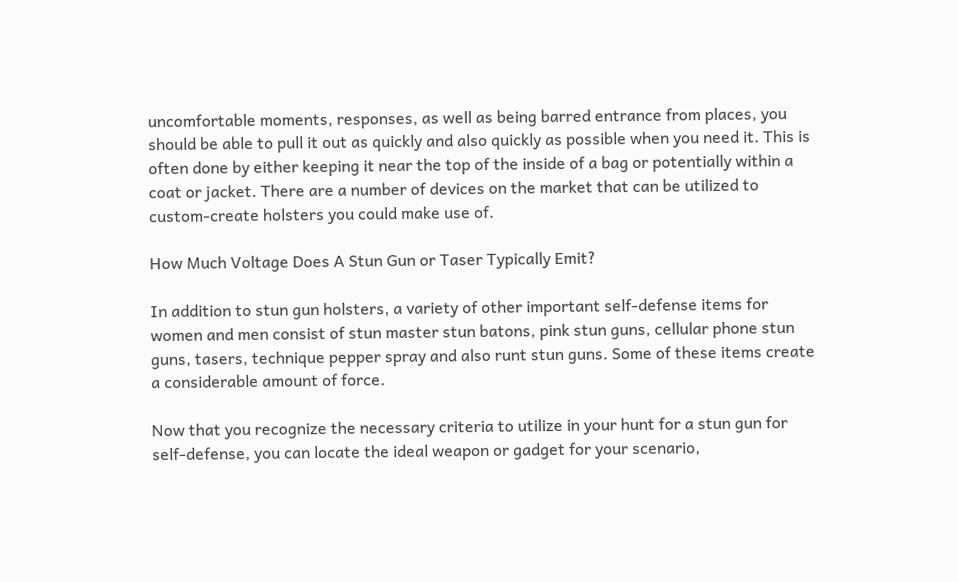uncomfortable moments, responses, as well as being barred entrance from places, you should be able to pull it out as quickly and also quickly as possible when you need it. This is often done by either keeping it near the top of the inside of a bag or potentially within a coat or jacket. There are a number of devices on the market that can be utilized to custom-create holsters you could make use of.

How Much Voltage Does A Stun Gun or Taser Typically Emit?

In addition to stun gun holsters, a variety of other important self-defense items for women and men consist of stun master stun batons, pink stun guns, cellular phone stun guns, tasers, technique pepper spray and also runt stun guns. Some of these items create a considerable amount of force.

Now that you recognize the necessary criteria to utilize in your hunt for a stun gun for self-defense, you can locate the ideal weapon or gadget for your scenario,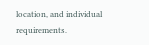location, and individual requirements.